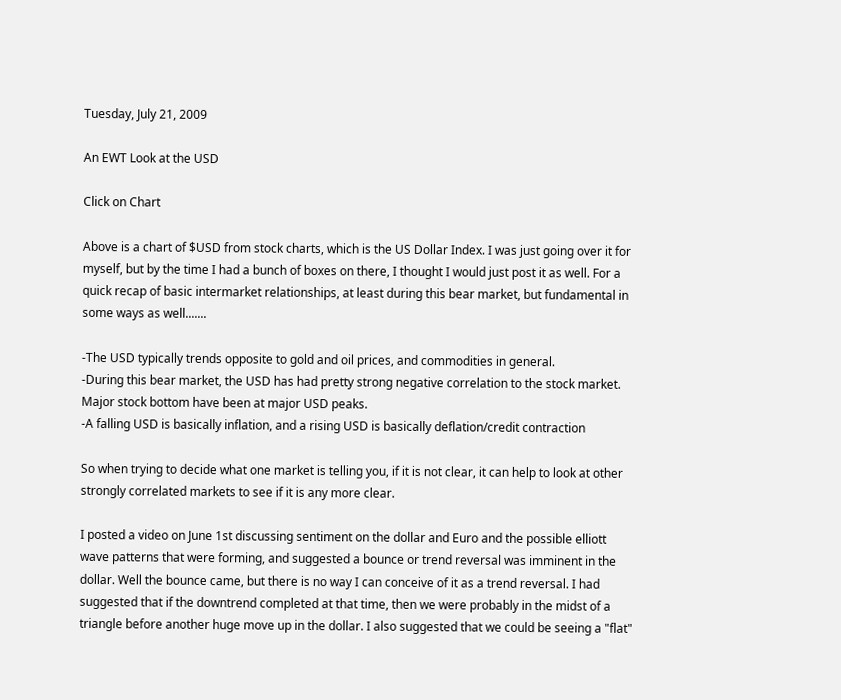Tuesday, July 21, 2009

An EWT Look at the USD

Click on Chart

Above is a chart of $USD from stock charts, which is the US Dollar Index. I was just going over it for myself, but by the time I had a bunch of boxes on there, I thought I would just post it as well. For a quick recap of basic intermarket relationships, at least during this bear market, but fundamental in some ways as well.......

-The USD typically trends opposite to gold and oil prices, and commodities in general.
-During this bear market, the USD has had pretty strong negative correlation to the stock market. Major stock bottom have been at major USD peaks.
-A falling USD is basically inflation, and a rising USD is basically deflation/credit contraction

So when trying to decide what one market is telling you, if it is not clear, it can help to look at other strongly correlated markets to see if it is any more clear.

I posted a video on June 1st discussing sentiment on the dollar and Euro and the possible elliott wave patterns that were forming, and suggested a bounce or trend reversal was imminent in the dollar. Well the bounce came, but there is no way I can conceive of it as a trend reversal. I had suggested that if the downtrend completed at that time, then we were probably in the midst of a triangle before another huge move up in the dollar. I also suggested that we could be seeing a "flat"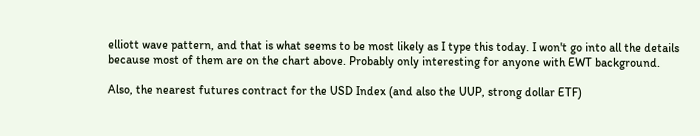elliott wave pattern, and that is what seems to be most likely as I type this today. I won't go into all the details because most of them are on the chart above. Probably only interesting for anyone with EWT background.

Also, the nearest futures contract for the USD Index (and also the UUP, strong dollar ETF)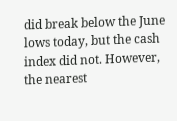did break below the June lows today, but the cash index did not. However, the nearest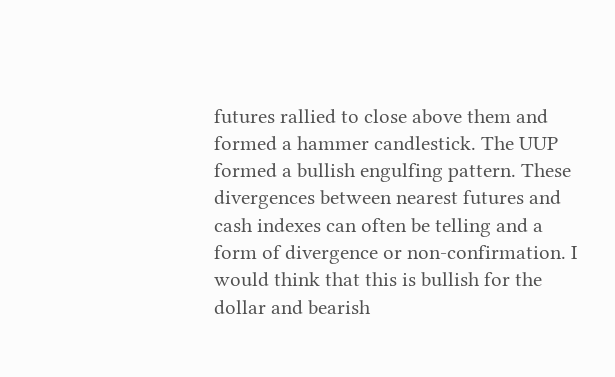futures rallied to close above them and formed a hammer candlestick. The UUP formed a bullish engulfing pattern. These divergences between nearest futures and cash indexes can often be telling and a form of divergence or non-confirmation. I would think that this is bullish for the dollar and bearish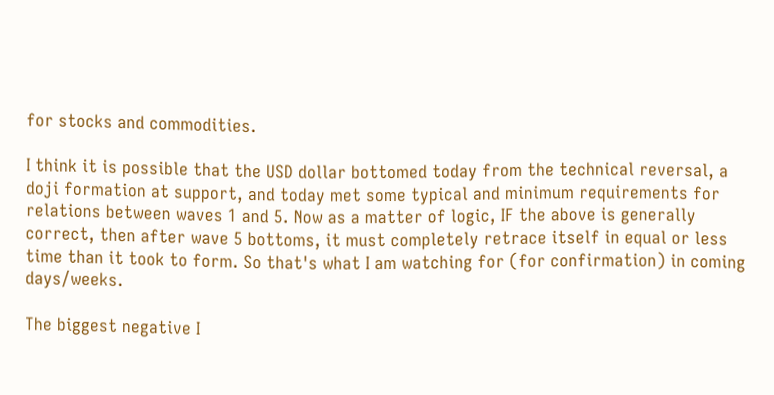for stocks and commodities.

I think it is possible that the USD dollar bottomed today from the technical reversal, a doji formation at support, and today met some typical and minimum requirements for relations between waves 1 and 5. Now as a matter of logic, IF the above is generally correct, then after wave 5 bottoms, it must completely retrace itself in equal or less time than it took to form. So that's what I am watching for (for confirmation) in coming days/weeks.

The biggest negative I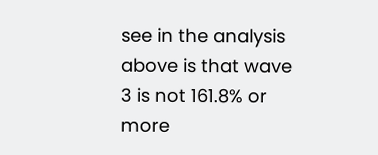see in the analysis above is that wave 3 is not 161.8% or more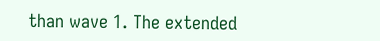than wave 1. The extended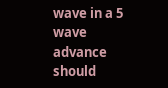wave in a 5 wave advance should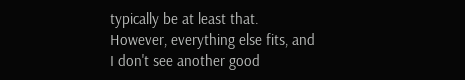typically be at least that. However, everything else fits, and I don't see another good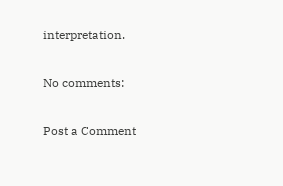interpretation.

No comments:

Post a Comment